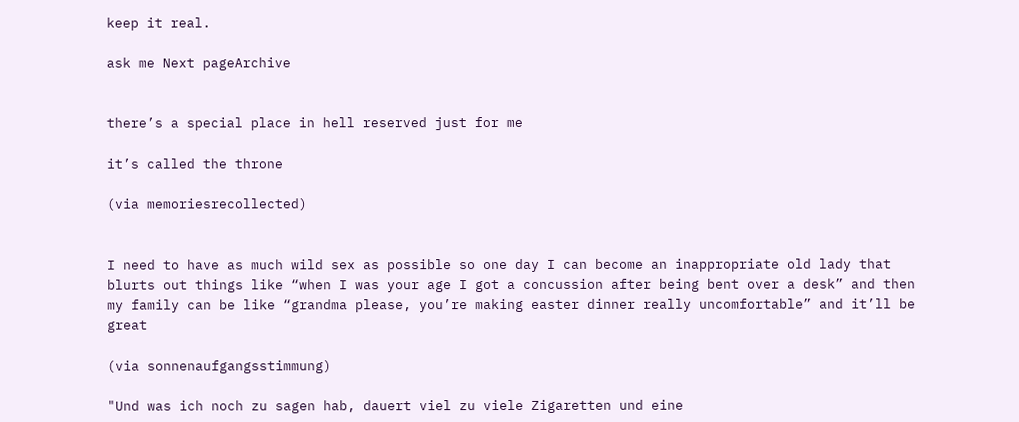keep it real.

ask me Next pageArchive


there’s a special place in hell reserved just for me

it’s called the throne

(via memoriesrecollected)


I need to have as much wild sex as possible so one day I can become an inappropriate old lady that blurts out things like “when I was your age I got a concussion after being bent over a desk” and then my family can be like “grandma please, you’re making easter dinner really uncomfortable” and it’ll be great

(via sonnenaufgangsstimmung)

"Und was ich noch zu sagen hab, dauert viel zu viele Zigaretten und eine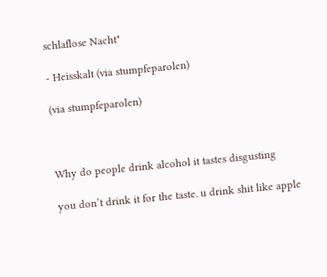schlaflose Nacht"

- Heisskalt (via stumpfeparolen)

(via stumpfeparolen)



Why do people drink alcohol it tastes disgusting

you don’t drink it for the taste. u drink shit like apple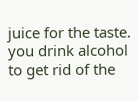juice for the taste. you drink alcohol to get rid of the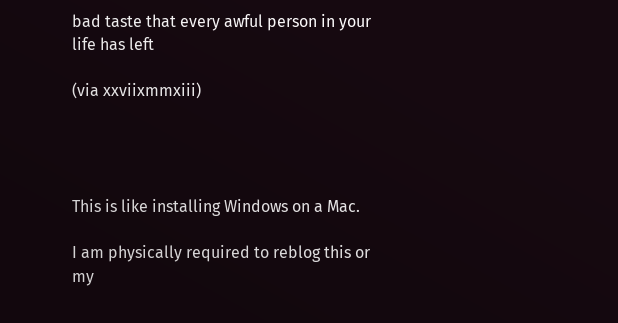bad taste that every awful person in your life has left

(via xxviixmmxiii)




This is like installing Windows on a Mac.

I am physically required to reblog this or my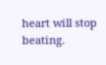heart will stop beating.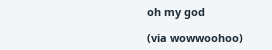oh my god

(via wowwoohoo)